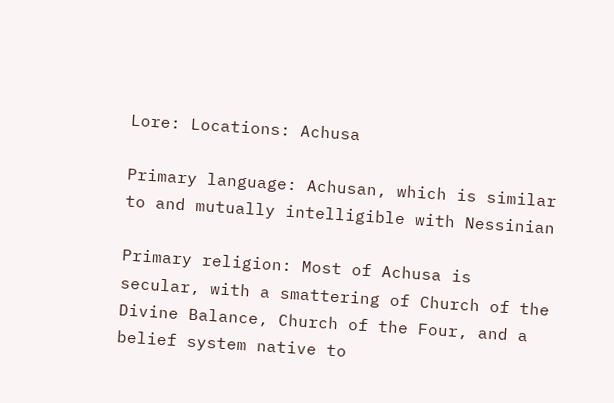Lore: Locations: Achusa

Primary language: Achusan, which is similar to and mutually intelligible with Nessinian

Primary religion: Most of Achusa is secular, with a smattering of Church of the Divine Balance, Church of the Four, and a belief system native to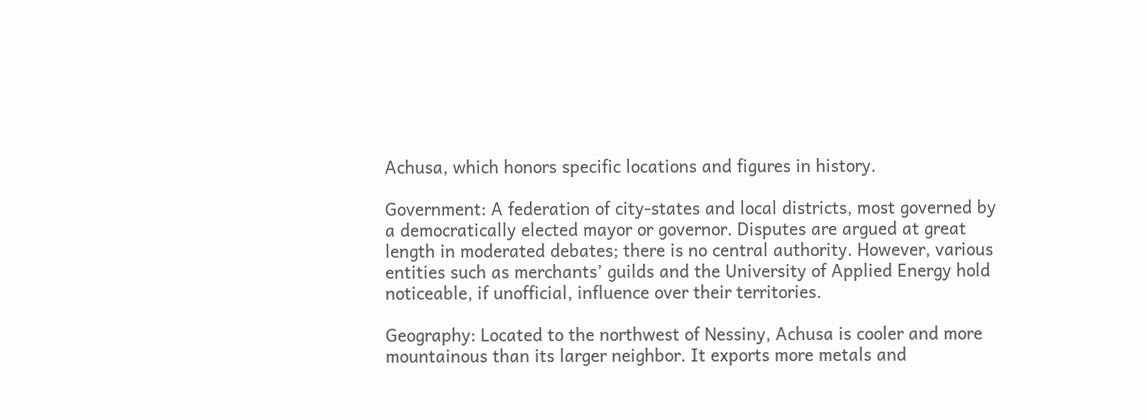Achusa, which honors specific locations and figures in history.

Government: A federation of city-states and local districts, most governed by a democratically elected mayor or governor. Disputes are argued at great length in moderated debates; there is no central authority. However, various entities such as merchants’ guilds and the University of Applied Energy hold noticeable, if unofficial, influence over their territories.

Geography: Located to the northwest of Nessiny, Achusa is cooler and more mountainous than its larger neighbor. It exports more metals and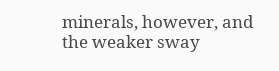minerals, however, and the weaker sway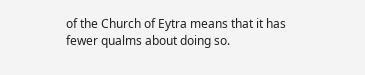of the Church of Eytra means that it has fewer qualms about doing so.